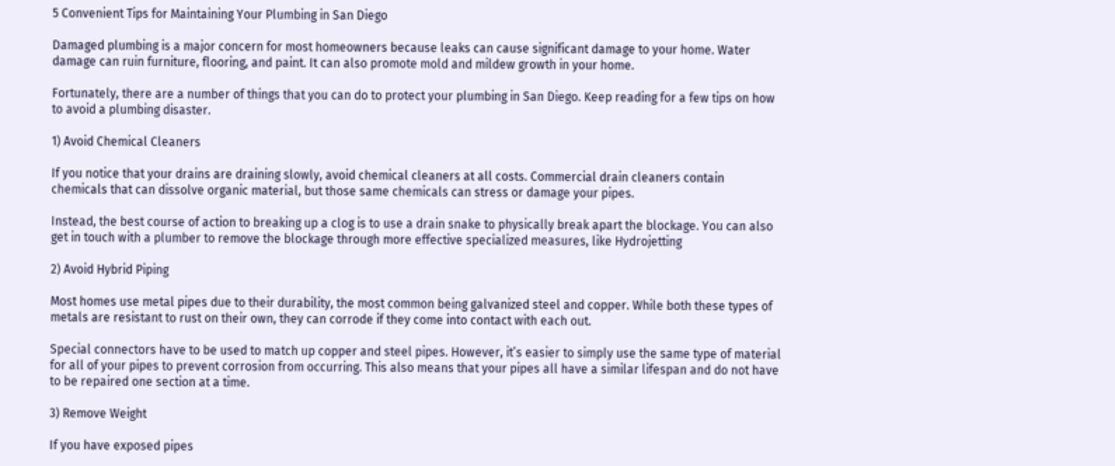5 Convenient Tips for Maintaining Your Plumbing in San Diego

Damaged plumbing is a major concern for most homeowners because leaks can cause significant damage to your home. Water damage can ruin furniture, flooring, and paint. It can also promote mold and mildew growth in your home.

Fortunately, there are a number of things that you can do to protect your plumbing in San Diego. Keep reading for a few tips on how to avoid a plumbing disaster.

1) Avoid Chemical Cleaners

If you notice that your drains are draining slowly, avoid chemical cleaners at all costs. Commercial drain cleaners contain chemicals that can dissolve organic material, but those same chemicals can stress or damage your pipes.

Instead, the best course of action to breaking up a clog is to use a drain snake to physically break apart the blockage. You can also get in touch with a plumber to remove the blockage through more effective specialized measures, like Hydrojetting

2) Avoid Hybrid Piping

Most homes use metal pipes due to their durability, the most common being galvanized steel and copper. While both these types of metals are resistant to rust on their own, they can corrode if they come into contact with each out.

Special connectors have to be used to match up copper and steel pipes. However, it’s easier to simply use the same type of material for all of your pipes to prevent corrosion from occurring. This also means that your pipes all have a similar lifespan and do not have to be repaired one section at a time.

3) Remove Weight

If you have exposed pipes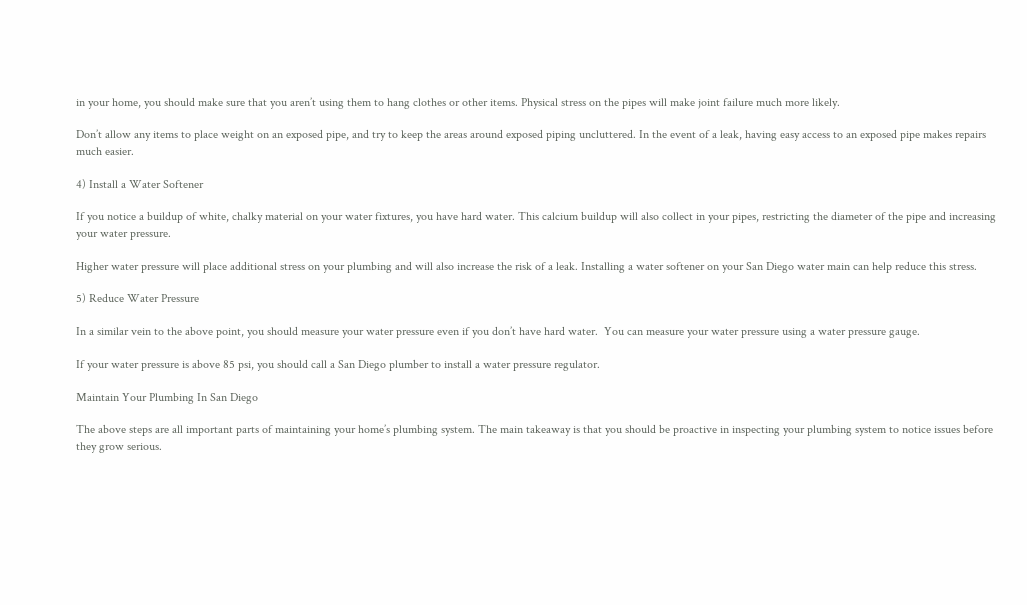in your home, you should make sure that you aren’t using them to hang clothes or other items. Physical stress on the pipes will make joint failure much more likely.

Don’t allow any items to place weight on an exposed pipe, and try to keep the areas around exposed piping uncluttered. In the event of a leak, having easy access to an exposed pipe makes repairs much easier.

4) Install a Water Softener

If you notice a buildup of white, chalky material on your water fixtures, you have hard water. This calcium buildup will also collect in your pipes, restricting the diameter of the pipe and increasing your water pressure.

Higher water pressure will place additional stress on your plumbing and will also increase the risk of a leak. Installing a water softener on your San Diego water main can help reduce this stress.

5) Reduce Water Pressure

In a similar vein to the above point, you should measure your water pressure even if you don’t have hard water.  You can measure your water pressure using a water pressure gauge.

If your water pressure is above 85 psi, you should call a San Diego plumber to install a water pressure regulator.

Maintain Your Plumbing In San Diego

The above steps are all important parts of maintaining your home’s plumbing system. The main takeaway is that you should be proactive in inspecting your plumbing system to notice issues before they grow serious.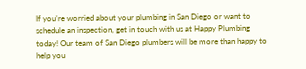If you’re worried about your plumbing in San Diego or want to schedule an inspection, get in touch with us at Happy Plumbing today! Our team of San Diego plumbers will be more than happy to help you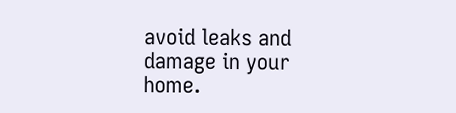avoid leaks and damage in your home.